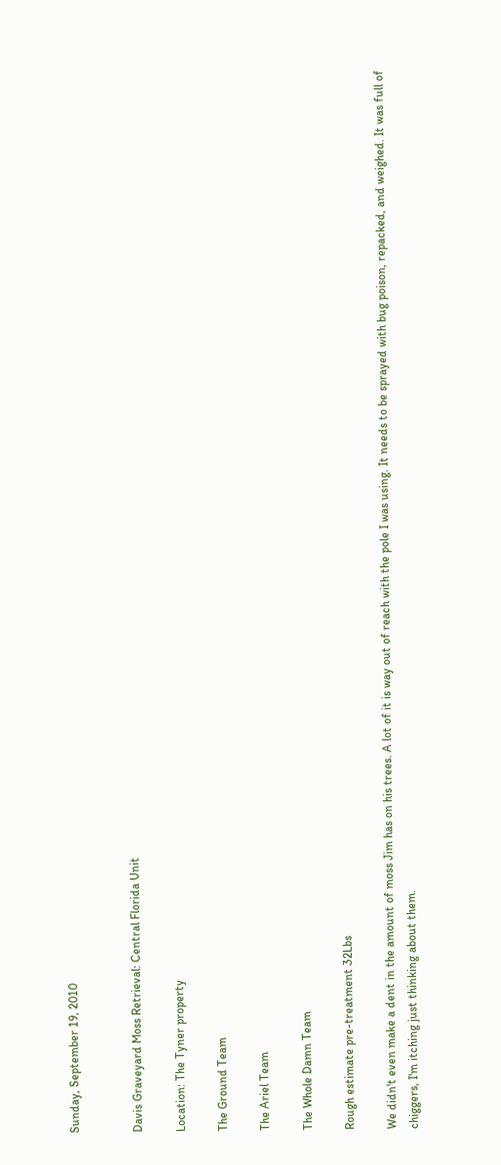Sunday, September 19, 2010


Davis Graveyard Moss Retrieval: Central Florida Unit

Location: The Tyner property

The Ground Team

The Ariel Team

The Whole Damn Team

Rough estimate pre-treatment 32Lbs

We didn't even make a dent in the amount of moss Jim has on his trees. A lot of it is way out of reach with the pole I was using. It needs to be sprayed with bug poison, repacked, and weighed. It was full of chiggers, I'm itching just thinking about them.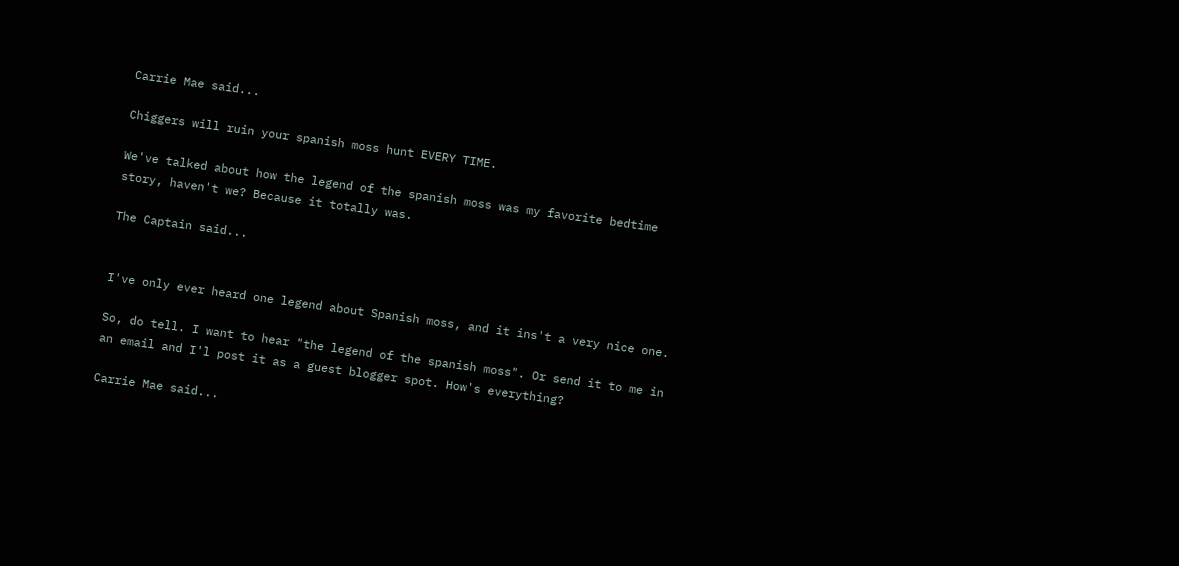Carrie Mae said...

Chiggers will ruin your spanish moss hunt EVERY TIME.

We've talked about how the legend of the spanish moss was my favorite bedtime story, haven't we? Because it totally was.

The Captain said...


I've only ever heard one legend about Spanish moss, and it ins't a very nice one.

So, do tell. I want to hear "the legend of the spanish moss". Or send it to me in an email and I'l post it as a guest blogger spot. How's everything?

Carrie Mae said...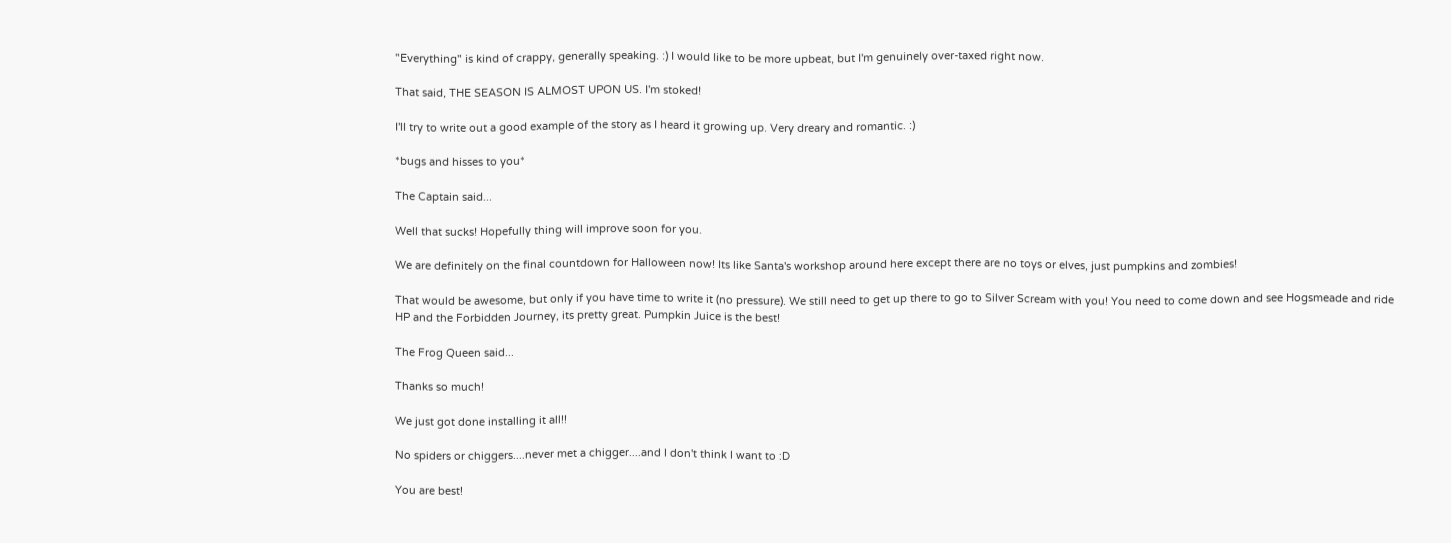"Everything" is kind of crappy, generally speaking. :) I would like to be more upbeat, but I'm genuinely over-taxed right now.

That said, THE SEASON IS ALMOST UPON US. I'm stoked!

I'll try to write out a good example of the story as I heard it growing up. Very dreary and romantic. :)

*bugs and hisses to you*

The Captain said...

Well that sucks! Hopefully thing will improve soon for you.

We are definitely on the final countdown for Halloween now! Its like Santa's workshop around here except there are no toys or elves, just pumpkins and zombies!

That would be awesome, but only if you have time to write it (no pressure). We still need to get up there to go to Silver Scream with you! You need to come down and see Hogsmeade and ride HP and the Forbidden Journey, its pretty great. Pumpkin Juice is the best!

The Frog Queen said...

Thanks so much!

We just got done installing it all!!

No spiders or chiggers....never met a chigger....and I don't think I want to :D

You are best!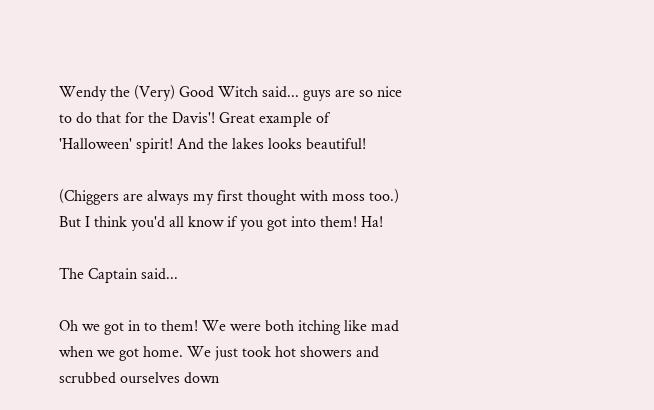Wendy the (Very) Good Witch said... guys are so nice to do that for the Davis'! Great example of 'Halloween' spirit! And the lakes looks beautiful!

(Chiggers are always my first thought with moss too.) But I think you'd all know if you got into them! Ha!

The Captain said...

Oh we got in to them! We were both itching like mad when we got home. We just took hot showers and scrubbed ourselves down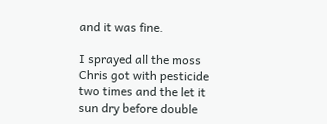and it was fine.

I sprayed all the moss Chris got with pesticide two times and the let it sun dry before double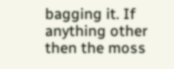bagging it. If anything other then the moss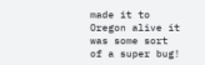made it to Oregon alive it was some sort of a super bug!